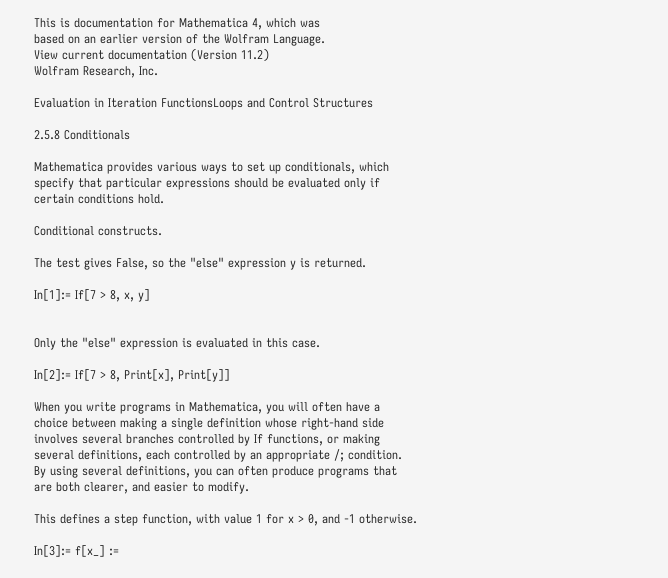This is documentation for Mathematica 4, which was
based on an earlier version of the Wolfram Language.
View current documentation (Version 11.2)
Wolfram Research, Inc.

Evaluation in Iteration FunctionsLoops and Control Structures

2.5.8 Conditionals

Mathematica provides various ways to set up conditionals, which specify that particular expressions should be evaluated only if certain conditions hold.

Conditional constructs.

The test gives False, so the "else" expression y is returned.

In[1]:= If[7 > 8, x, y]


Only the "else" expression is evaluated in this case.

In[2]:= If[7 > 8, Print[x], Print[y]]

When you write programs in Mathematica, you will often have a choice between making a single definition whose right-hand side involves several branches controlled by If functions, or making several definitions, each controlled by an appropriate /; condition. By using several definitions, you can often produce programs that are both clearer, and easier to modify.

This defines a step function, with value 1 for x > 0, and -1 otherwise.

In[3]:= f[x_] :=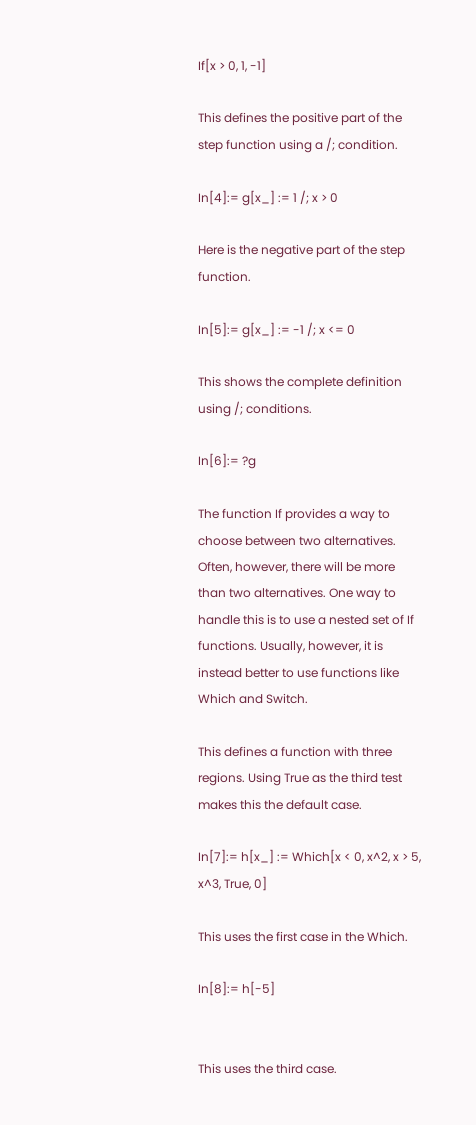If[x > 0, 1, -1]

This defines the positive part of the step function using a /; condition.

In[4]:= g[x_] := 1 /; x > 0

Here is the negative part of the step function.

In[5]:= g[x_] := -1 /; x <= 0

This shows the complete definition using /; conditions.

In[6]:= ?g

The function If provides a way to choose between two alternatives. Often, however, there will be more than two alternatives. One way to handle this is to use a nested set of If functions. Usually, however, it is instead better to use functions like Which and Switch.

This defines a function with three regions. Using True as the third test makes this the default case.

In[7]:= h[x_] := Which[x < 0, x^2, x > 5, x^3, True, 0]

This uses the first case in the Which.

In[8]:= h[-5]


This uses the third case.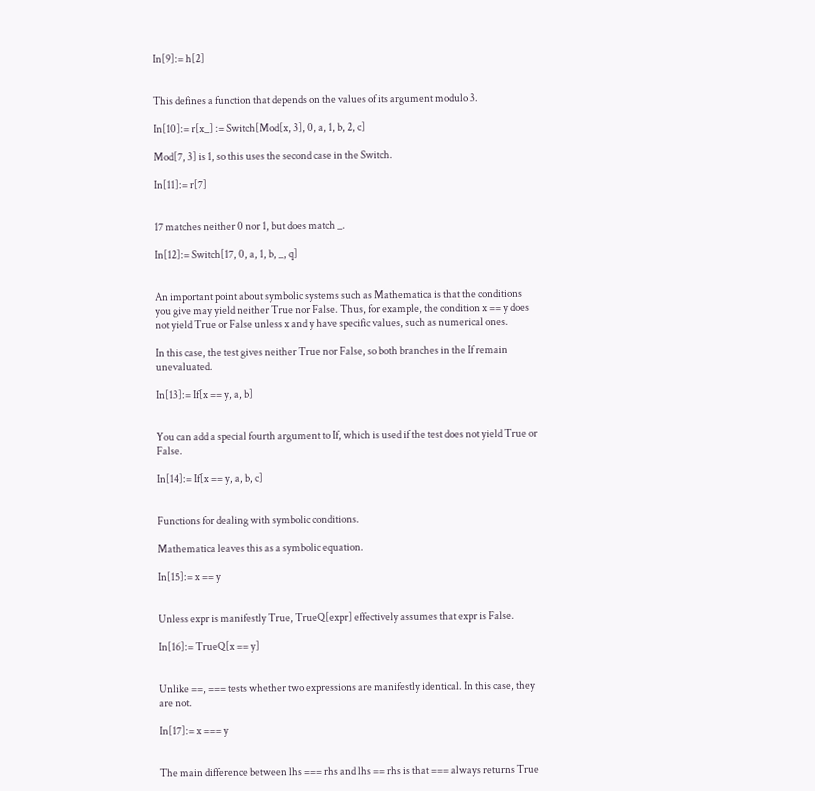In[9]:= h[2]


This defines a function that depends on the values of its argument modulo 3.

In[10]:= r[x_] := Switch[Mod[x, 3], 0, a, 1, b, 2, c]

Mod[7, 3] is 1, so this uses the second case in the Switch.

In[11]:= r[7]


17 matches neither 0 nor 1, but does match _.

In[12]:= Switch[17, 0, a, 1, b, _, q]


An important point about symbolic systems such as Mathematica is that the conditions you give may yield neither True nor False. Thus, for example, the condition x == y does not yield True or False unless x and y have specific values, such as numerical ones.

In this case, the test gives neither True nor False, so both branches in the If remain unevaluated.

In[13]:= If[x == y, a, b]


You can add a special fourth argument to If, which is used if the test does not yield True or False.

In[14]:= If[x == y, a, b, c]


Functions for dealing with symbolic conditions.

Mathematica leaves this as a symbolic equation.

In[15]:= x == y


Unless expr is manifestly True, TrueQ[expr] effectively assumes that expr is False.

In[16]:= TrueQ[x == y]


Unlike ==, === tests whether two expressions are manifestly identical. In this case, they are not.

In[17]:= x === y


The main difference between lhs === rhs and lhs == rhs is that === always returns True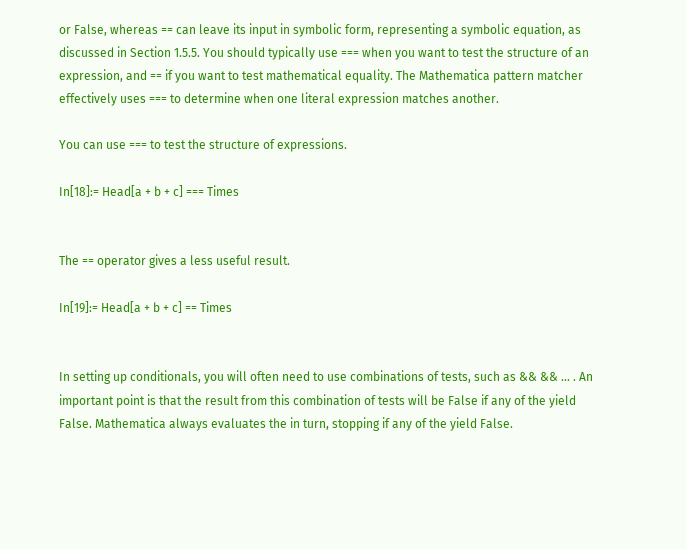or False, whereas == can leave its input in symbolic form, representing a symbolic equation, as discussed in Section 1.5.5. You should typically use === when you want to test the structure of an expression, and == if you want to test mathematical equality. The Mathematica pattern matcher effectively uses === to determine when one literal expression matches another.

You can use === to test the structure of expressions.

In[18]:= Head[a + b + c] === Times


The == operator gives a less useful result.

In[19]:= Head[a + b + c] == Times


In setting up conditionals, you will often need to use combinations of tests, such as && && ... . An important point is that the result from this combination of tests will be False if any of the yield False. Mathematica always evaluates the in turn, stopping if any of the yield False.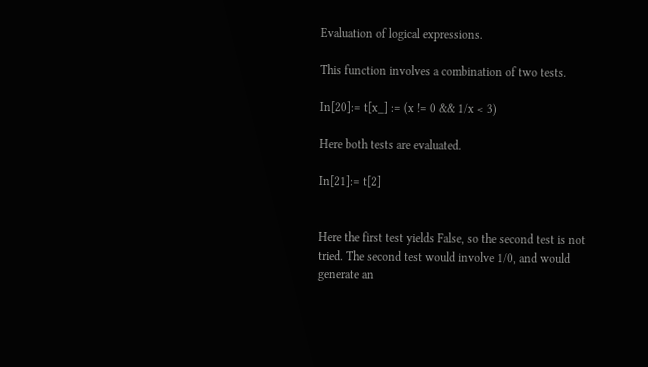Evaluation of logical expressions.

This function involves a combination of two tests.

In[20]:= t[x_] := (x != 0 && 1/x < 3)

Here both tests are evaluated.

In[21]:= t[2]


Here the first test yields False, so the second test is not tried. The second test would involve 1/0, and would generate an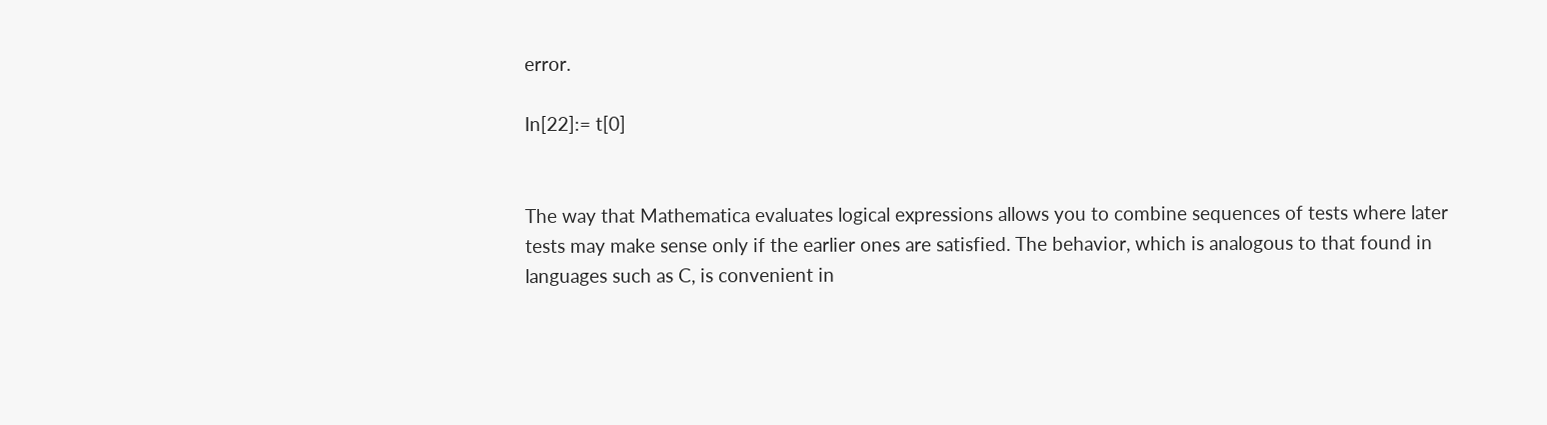error.

In[22]:= t[0]


The way that Mathematica evaluates logical expressions allows you to combine sequences of tests where later tests may make sense only if the earlier ones are satisfied. The behavior, which is analogous to that found in languages such as C, is convenient in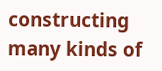constructing many kinds of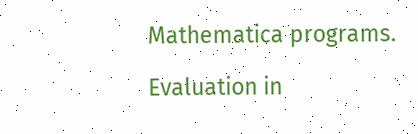Mathematica programs.

Evaluation in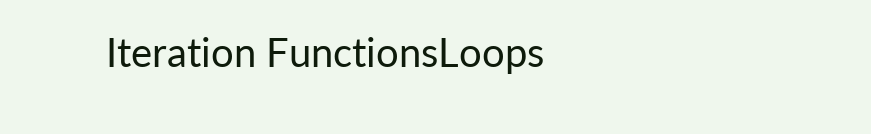Iteration FunctionsLoops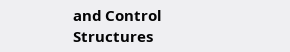and Control Structures